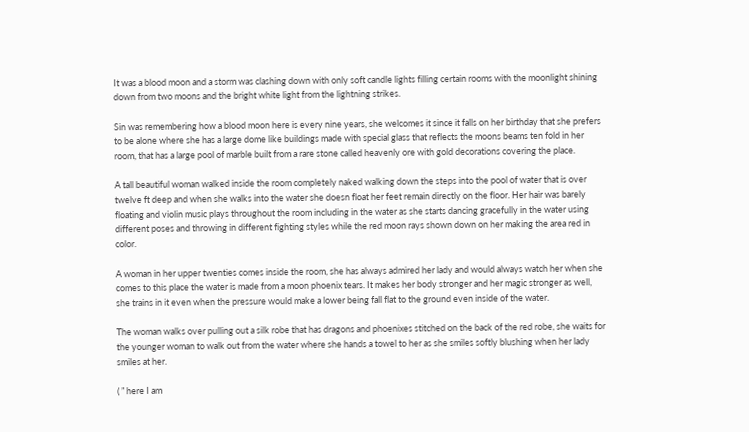It was a blood moon and a storm was clashing down with only soft candle lights filling certain rooms with the moonlight shining down from two moons and the bright white light from the lightning strikes.

Sin was remembering how a blood moon here is every nine years, she welcomes it since it falls on her birthday that she prefers to be alone where she has a large dome like buildings made with special glass that reflects the moons beams ten fold in her room, that has a large pool of marble built from a rare stone called heavenly ore with gold decorations covering the place.

A tall beautiful woman walked inside the room completely naked walking down the steps into the pool of water that is over twelve ft deep and when she walks into the water she doesn float her feet remain directly on the floor. Her hair was barely floating and violin music plays throughout the room including in the water as she starts dancing gracefully in the water using different poses and throwing in different fighting styles while the red moon rays shown down on her making the area red in color.

A woman in her upper twenties comes inside the room, she has always admired her lady and would always watch her when she comes to this place the water is made from a moon phoenix tears. It makes her body stronger and her magic stronger as well, she trains in it even when the pressure would make a lower being fall flat to the ground even inside of the water.

The woman walks over pulling out a silk robe that has dragons and phoenixes stitched on the back of the red robe, she waits for the younger woman to walk out from the water where she hands a towel to her as she smiles softly blushing when her lady smiles at her.

( ” here I am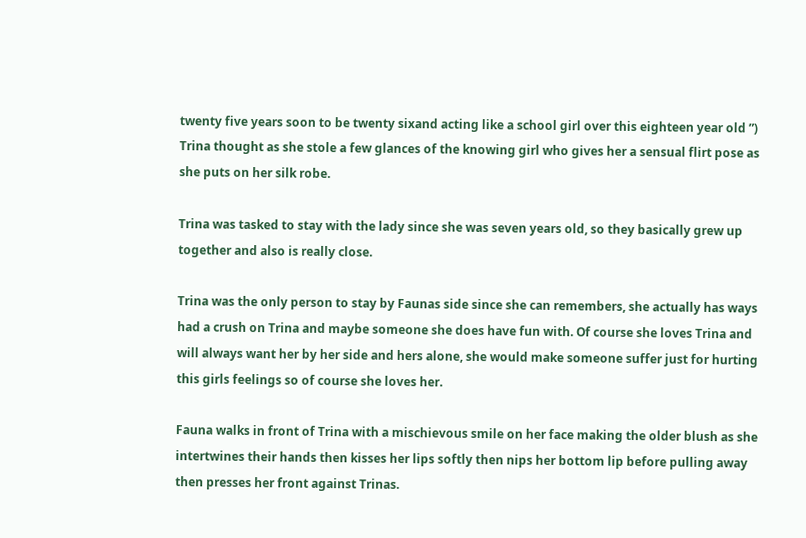twenty five years soon to be twenty sixand acting like a school girl over this eighteen year old ”) Trina thought as she stole a few glances of the knowing girl who gives her a sensual flirt pose as she puts on her silk robe.

Trina was tasked to stay with the lady since she was seven years old, so they basically grew up together and also is really close.

Trina was the only person to stay by Faunas side since she can remembers, she actually has ways had a crush on Trina and maybe someone she does have fun with. Of course she loves Trina and will always want her by her side and hers alone, she would make someone suffer just for hurting this girls feelings so of course she loves her.

Fauna walks in front of Trina with a mischievous smile on her face making the older blush as she intertwines their hands then kisses her lips softly then nips her bottom lip before pulling away then presses her front against Trinas.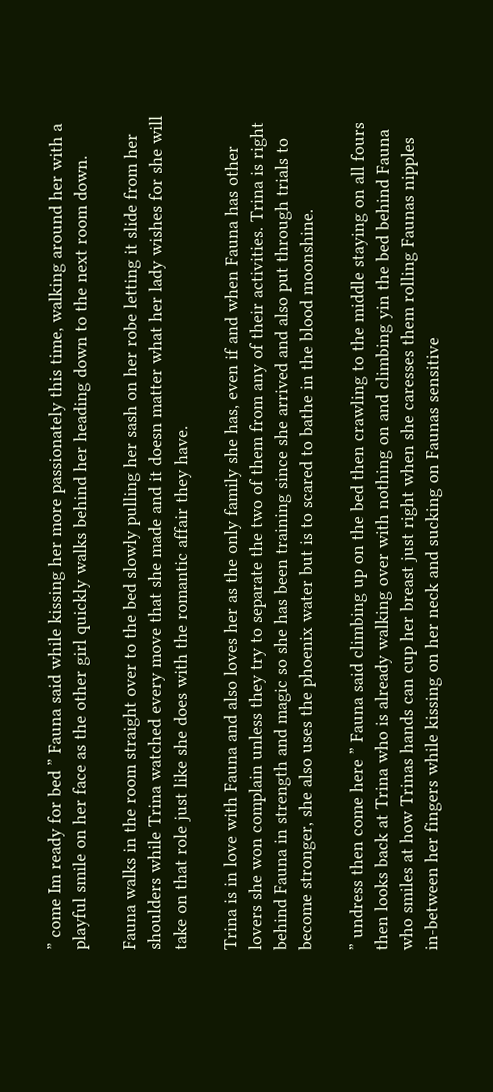” come Im ready for bed ” Fauna said while kissing her more passionately this time, walking around her with a playful smile on her face as the other girl quickly walks behind her heading down to the next room down.

Fauna walks in the room straight over to the bed slowly pulling her sash on her robe letting it slide from her shoulders while Trina watched every move that she made and it doesn matter what her lady wishes for she will take on that role just like she does with the romantic affair they have.

Trina is in love with Fauna and also loves her as the only family she has, even if and when Fauna has other lovers she won complain unless they try to separate the two of them from any of their activities. Trina is right behind Fauna in strength and magic so she has been training since she arrived and also put through trials to become stronger, she also uses the phoenix water but is to scared to bathe in the blood moonshine.

” undress then come here ” Fauna said climbing up on the bed then crawling to the middle staying on all fours then looks back at Trina who is already walking over with nothing on and climbing yin the bed behind Fauna who smiles at how Trinas hands can cup her breast just right when she caresses them rolling Faunas nipples in-between her fingers while kissing on her neck and sucking on Faunas sensitive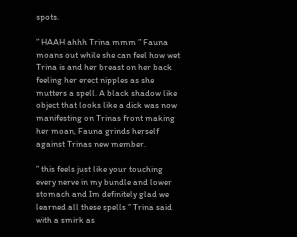spots.

” HAAH ahhh Trina mmm ” Fauna moans out while she can feel how wet Trina is and her breast on her back feeling her erect nipples as she mutters a spell. A black shadow like object that looks like a dick was now manifesting on Trinas front making her moan, Fauna grinds herself against Trinas new member.

” this feels just like your touching every nerve in my bundle and lower stomach and Im definitely glad we learned all these spells ” Trina said with a smirk as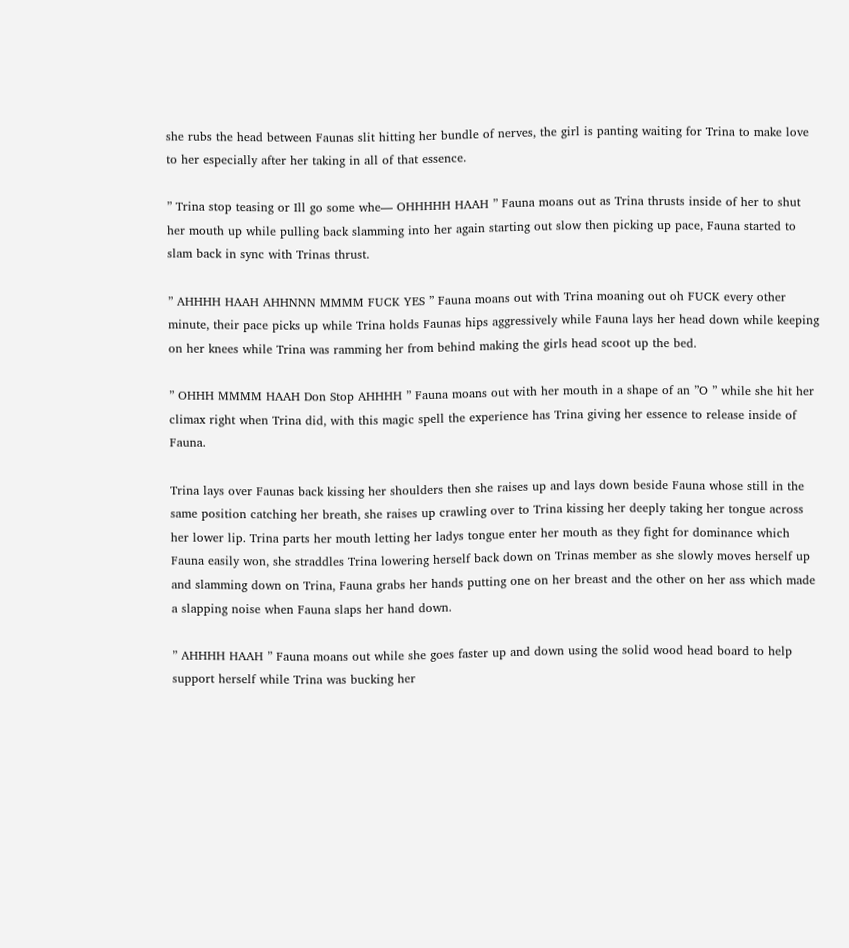she rubs the head between Faunas slit hitting her bundle of nerves, the girl is panting waiting for Trina to make love to her especially after her taking in all of that essence.

” Trina stop teasing or Ill go some whe— OHHHHH HAAH ” Fauna moans out as Trina thrusts inside of her to shut her mouth up while pulling back slamming into her again starting out slow then picking up pace, Fauna started to slam back in sync with Trinas thrust.

” AHHHH HAAH AHHNNN MMMM FUCK YES ” Fauna moans out with Trina moaning out oh FUCK every other minute, their pace picks up while Trina holds Faunas hips aggressively while Fauna lays her head down while keeping on her knees while Trina was ramming her from behind making the girls head scoot up the bed.

” OHHH MMMM HAAH Don Stop AHHHH ” Fauna moans out with her mouth in a shape of an ”O ” while she hit her climax right when Trina did, with this magic spell the experience has Trina giving her essence to release inside of Fauna.

Trina lays over Faunas back kissing her shoulders then she raises up and lays down beside Fauna whose still in the same position catching her breath, she raises up crawling over to Trina kissing her deeply taking her tongue across her lower lip. Trina parts her mouth letting her ladys tongue enter her mouth as they fight for dominance which Fauna easily won, she straddles Trina lowering herself back down on Trinas member as she slowly moves herself up and slamming down on Trina, Fauna grabs her hands putting one on her breast and the other on her ass which made a slapping noise when Fauna slaps her hand down.

” AHHHH HAAH ” Fauna moans out while she goes faster up and down using the solid wood head board to help support herself while Trina was bucking her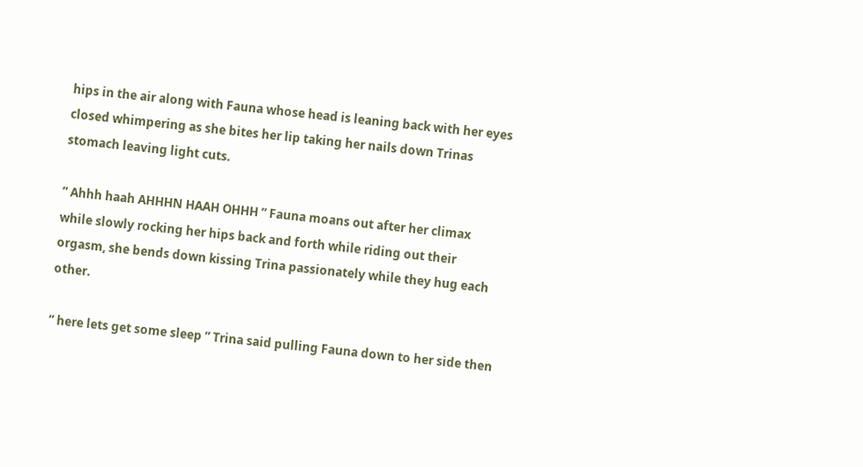hips in the air along with Fauna whose head is leaning back with her eyes closed whimpering as she bites her lip taking her nails down Trinas stomach leaving light cuts.

” Ahhh haah AHHHN HAAH OHHH ” Fauna moans out after her climax while slowly rocking her hips back and forth while riding out their orgasm, she bends down kissing Trina passionately while they hug each other.

” here lets get some sleep ” Trina said pulling Fauna down to her side then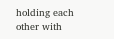holding each other with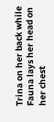Trina on her back while Fauna lays her head on her chest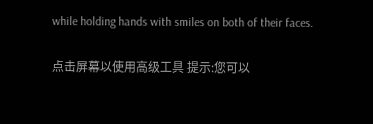while holding hands with smiles on both of their faces.

点击屏幕以使用高级工具 提示:您可以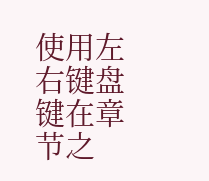使用左右键盘键在章节之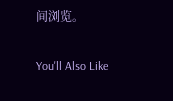间浏览。

You'll Also Like